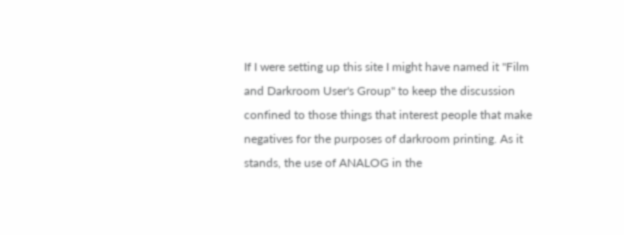If I were setting up this site I might have named it "Film and Darkroom User's Group" to keep the discussion confined to those things that interest people that make negatives for the purposes of darkroom printing. As it stands, the use of ANALOG in the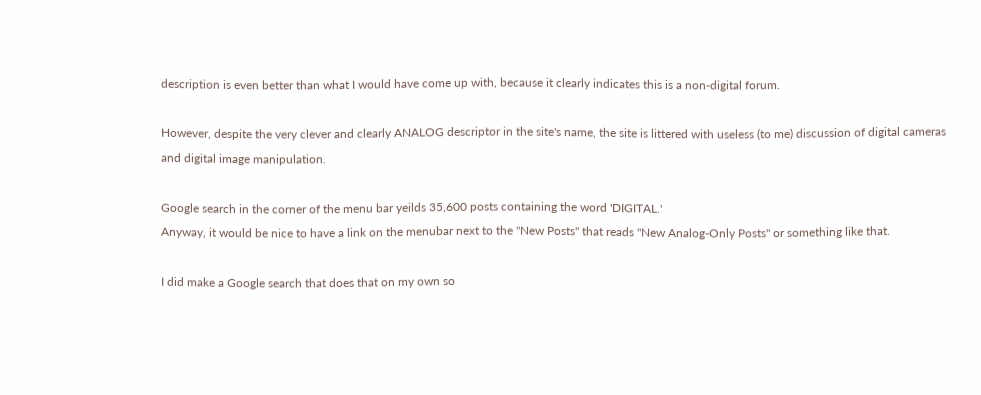description is even better than what I would have come up with, because it clearly indicates this is a non-digital forum.

However, despite the very clever and clearly ANALOG descriptor in the site's name, the site is littered with useless (to me) discussion of digital cameras and digital image manipulation.

Google search in the corner of the menu bar yeilds 35,600 posts containing the word 'DIGITAL.'
Anyway, it would be nice to have a link on the menubar next to the "New Posts" that reads "New Analog-Only Posts" or something like that.

I did make a Google search that does that on my own so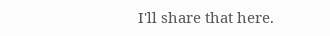I'll share that here.